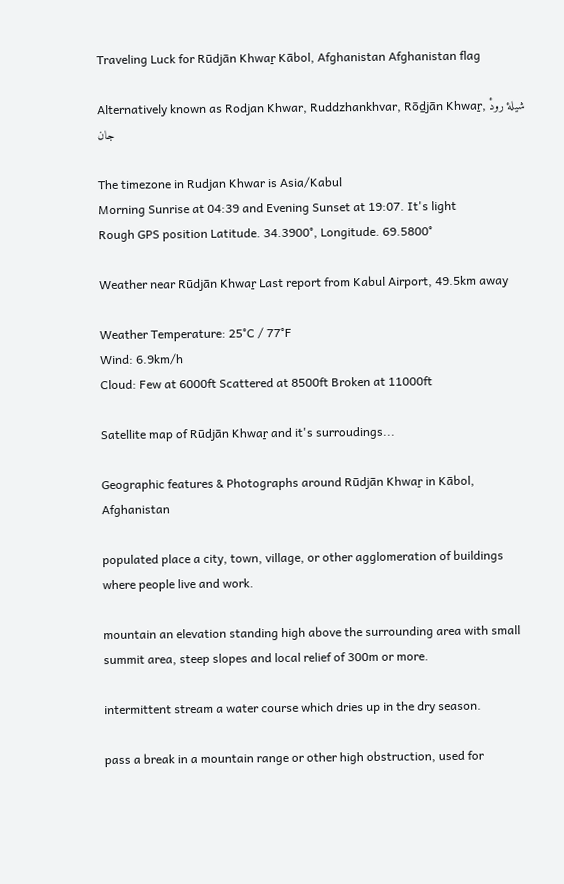Traveling Luck for Rūdjān Khwaṟ Kābol, Afghanistan Afghanistan flag

Alternatively known as Rodjan Khwar, Ruddzhankhvar, Rōḏjān Khwaṟ, شيلۀ رودٔ جان

The timezone in Rudjan Khwar is Asia/Kabul
Morning Sunrise at 04:39 and Evening Sunset at 19:07. It's light
Rough GPS position Latitude. 34.3900°, Longitude. 69.5800°

Weather near Rūdjān Khwaṟ Last report from Kabul Airport, 49.5km away

Weather Temperature: 25°C / 77°F
Wind: 6.9km/h
Cloud: Few at 6000ft Scattered at 8500ft Broken at 11000ft

Satellite map of Rūdjān Khwaṟ and it's surroudings...

Geographic features & Photographs around Rūdjān Khwaṟ in Kābol, Afghanistan

populated place a city, town, village, or other agglomeration of buildings where people live and work.

mountain an elevation standing high above the surrounding area with small summit area, steep slopes and local relief of 300m or more.

intermittent stream a water course which dries up in the dry season.

pass a break in a mountain range or other high obstruction, used for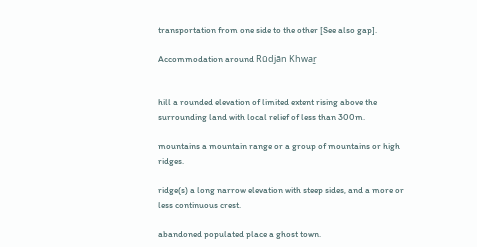transportation from one side to the other [See also gap].

Accommodation around Rūdjān Khwaṟ


hill a rounded elevation of limited extent rising above the surrounding land with local relief of less than 300m.

mountains a mountain range or a group of mountains or high ridges.

ridge(s) a long narrow elevation with steep sides, and a more or less continuous crest.

abandoned populated place a ghost town.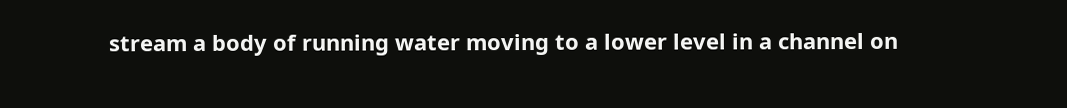stream a body of running water moving to a lower level in a channel on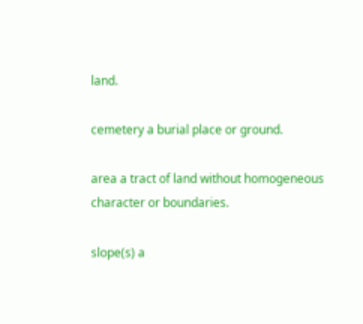land.

cemetery a burial place or ground.

area a tract of land without homogeneous character or boundaries.

slope(s) a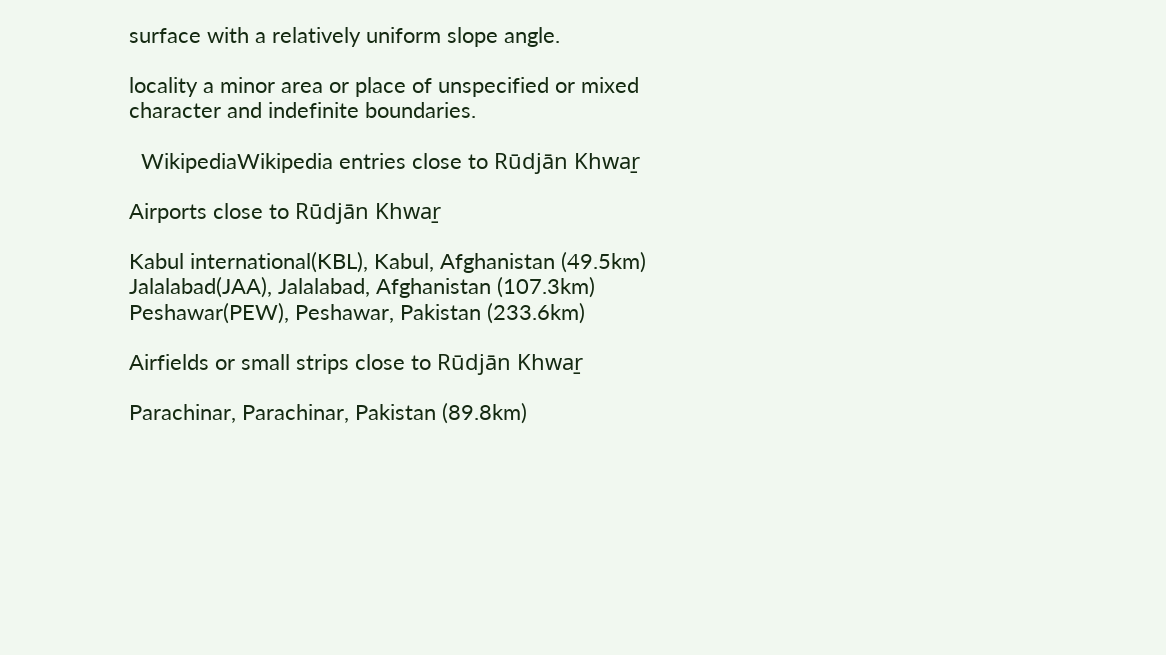surface with a relatively uniform slope angle.

locality a minor area or place of unspecified or mixed character and indefinite boundaries.

  WikipediaWikipedia entries close to Rūdjān Khwaṟ

Airports close to Rūdjān Khwaṟ

Kabul international(KBL), Kabul, Afghanistan (49.5km)
Jalalabad(JAA), Jalalabad, Afghanistan (107.3km)
Peshawar(PEW), Peshawar, Pakistan (233.6km)

Airfields or small strips close to Rūdjān Khwaṟ

Parachinar, Parachinar, Pakistan (89.8km)